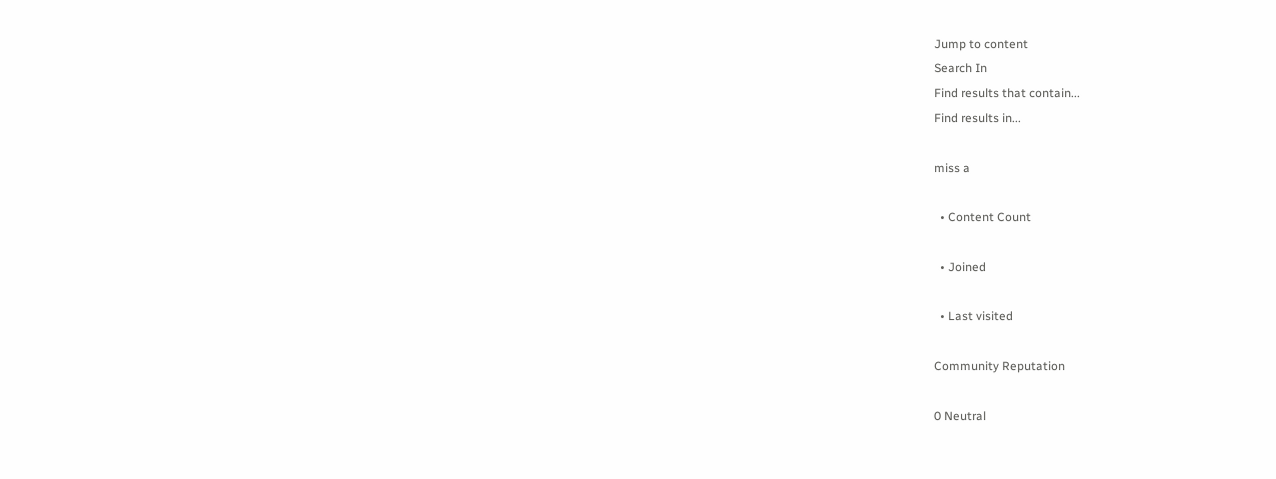Jump to content
Search In
Find results that contain...
Find results in...

miss a

  • Content Count

  • Joined

  • Last visited

Community Reputation

0 Neutral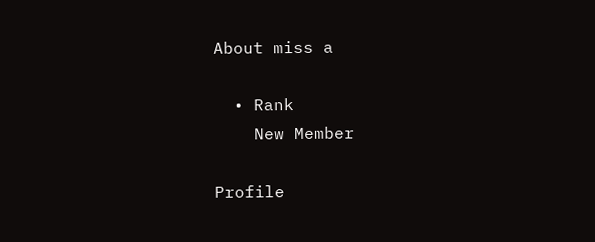About miss a

  • Rank
    New Member

Profile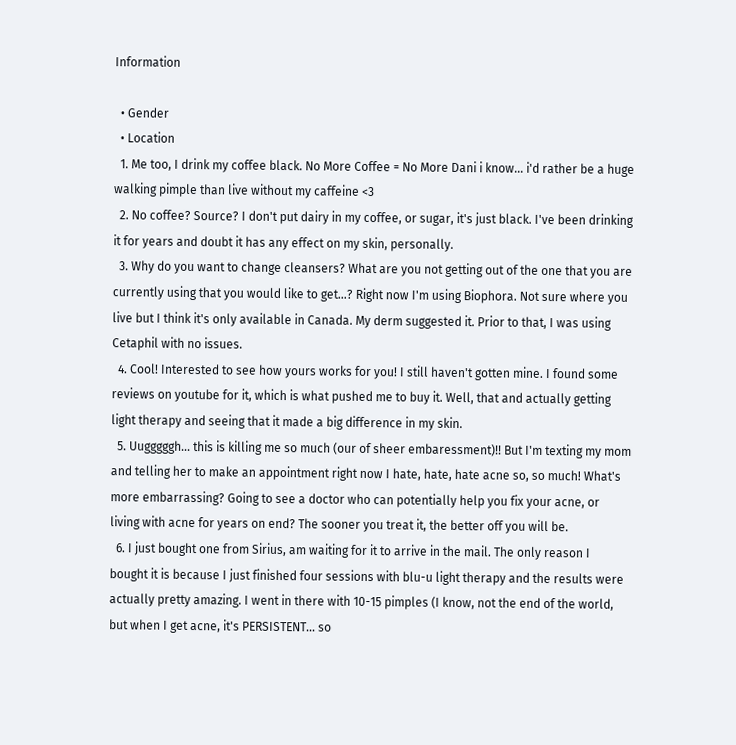Information

  • Gender
  • Location
  1. Me too, I drink my coffee black. No More Coffee = No More Dani i know... i'd rather be a huge walking pimple than live without my caffeine <3
  2. No coffee? Source? I don't put dairy in my coffee, or sugar, it's just black. I've been drinking it for years and doubt it has any effect on my skin, personally.
  3. Why do you want to change cleansers? What are you not getting out of the one that you are currently using that you would like to get...? Right now I'm using Biophora. Not sure where you live but I think it's only available in Canada. My derm suggested it. Prior to that, I was using Cetaphil with no issues.
  4. Cool! Interested to see how yours works for you! I still haven't gotten mine. I found some reviews on youtube for it, which is what pushed me to buy it. Well, that and actually getting light therapy and seeing that it made a big difference in my skin.
  5. Uugggggh... this is killing me so much (our of sheer embaressment)!! But I'm texting my mom and telling her to make an appointment right now I hate, hate, hate acne so, so much! What's more embarrassing? Going to see a doctor who can potentially help you fix your acne, or living with acne for years on end? The sooner you treat it, the better off you will be.
  6. I just bought one from Sirius, am waiting for it to arrive in the mail. The only reason I bought it is because I just finished four sessions with blu-u light therapy and the results were actually pretty amazing. I went in there with 10-15 pimples (I know, not the end of the world, but when I get acne, it's PERSISTENT... so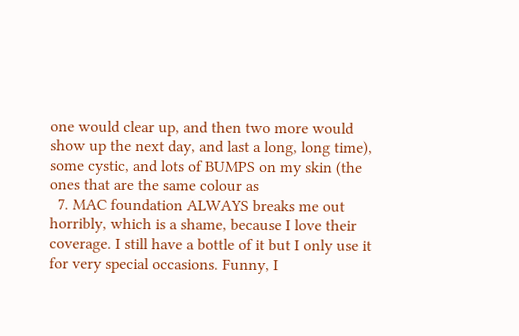one would clear up, and then two more would show up the next day, and last a long, long time), some cystic, and lots of BUMPS on my skin (the ones that are the same colour as
  7. MAC foundation ALWAYS breaks me out horribly, which is a shame, because I love their coverage. I still have a bottle of it but I only use it for very special occasions. Funny, I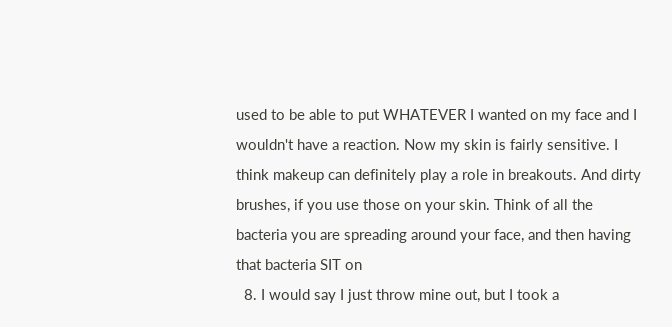used to be able to put WHATEVER I wanted on my face and I wouldn't have a reaction. Now my skin is fairly sensitive. I think makeup can definitely play a role in breakouts. And dirty brushes, if you use those on your skin. Think of all the bacteria you are spreading around your face, and then having that bacteria SIT on
  8. I would say I just throw mine out, but I took a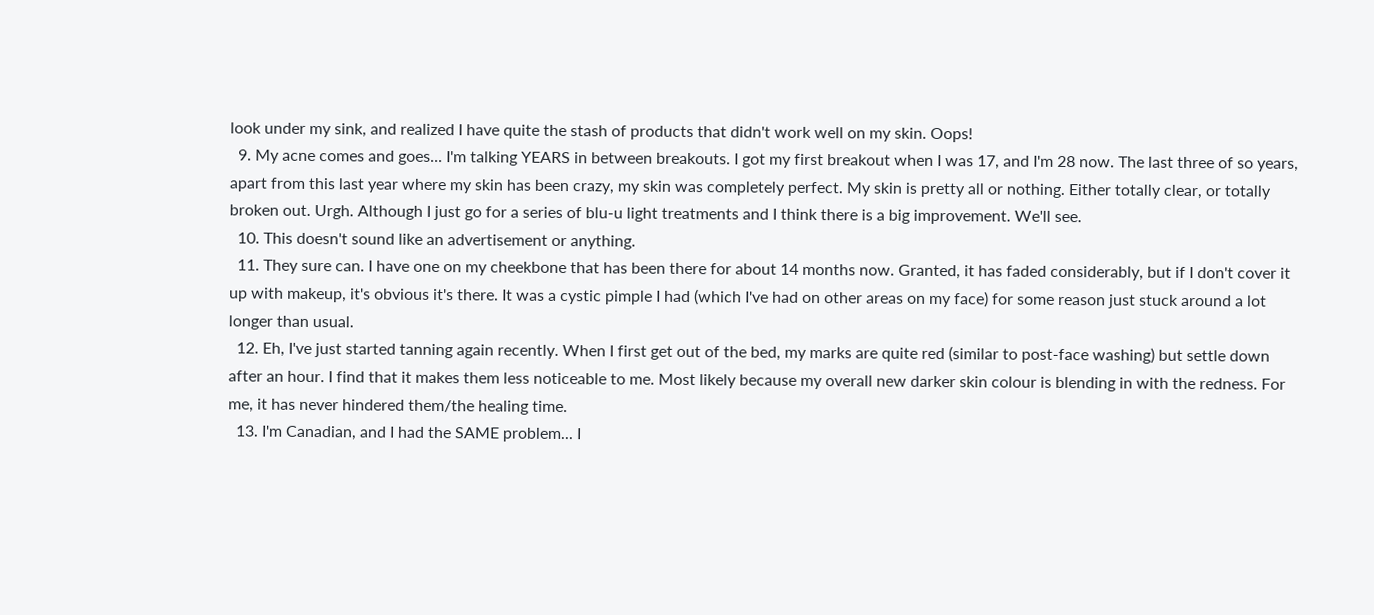look under my sink, and realized I have quite the stash of products that didn't work well on my skin. Oops!
  9. My acne comes and goes... I'm talking YEARS in between breakouts. I got my first breakout when I was 17, and I'm 28 now. The last three of so years, apart from this last year where my skin has been crazy, my skin was completely perfect. My skin is pretty all or nothing. Either totally clear, or totally broken out. Urgh. Although I just go for a series of blu-u light treatments and I think there is a big improvement. We'll see.
  10. This doesn't sound like an advertisement or anything.
  11. They sure can. I have one on my cheekbone that has been there for about 14 months now. Granted, it has faded considerably, but if I don't cover it up with makeup, it's obvious it's there. It was a cystic pimple I had (which I've had on other areas on my face) for some reason just stuck around a lot longer than usual.
  12. Eh, I've just started tanning again recently. When I first get out of the bed, my marks are quite red (similar to post-face washing) but settle down after an hour. I find that it makes them less noticeable to me. Most likely because my overall new darker skin colour is blending in with the redness. For me, it has never hindered them/the healing time.
  13. I'm Canadian, and I had the SAME problem... I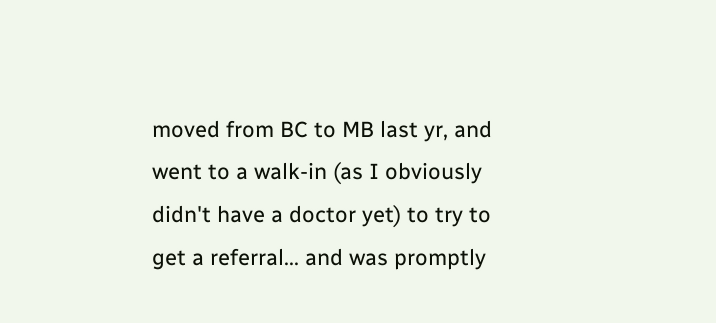moved from BC to MB last yr, and went to a walk-in (as I obviously didn't have a doctor yet) to try to get a referral... and was promptly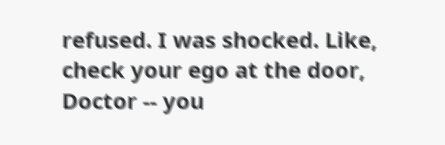refused. I was shocked. Like, check your ego at the door, Doctor -- you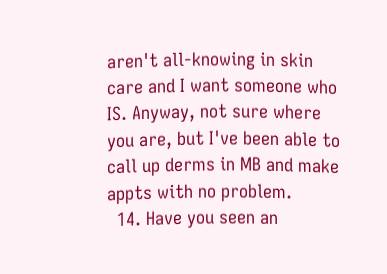aren't all-knowing in skin care and I want someone who IS. Anyway, not sure where you are, but I've been able to call up derms in MB and make appts with no problem.
  14. Have you seen an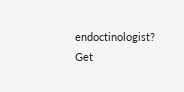endoctinologist? Get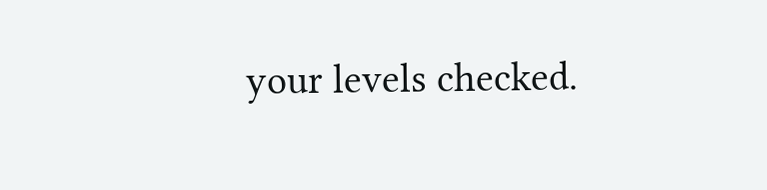your levels checked.